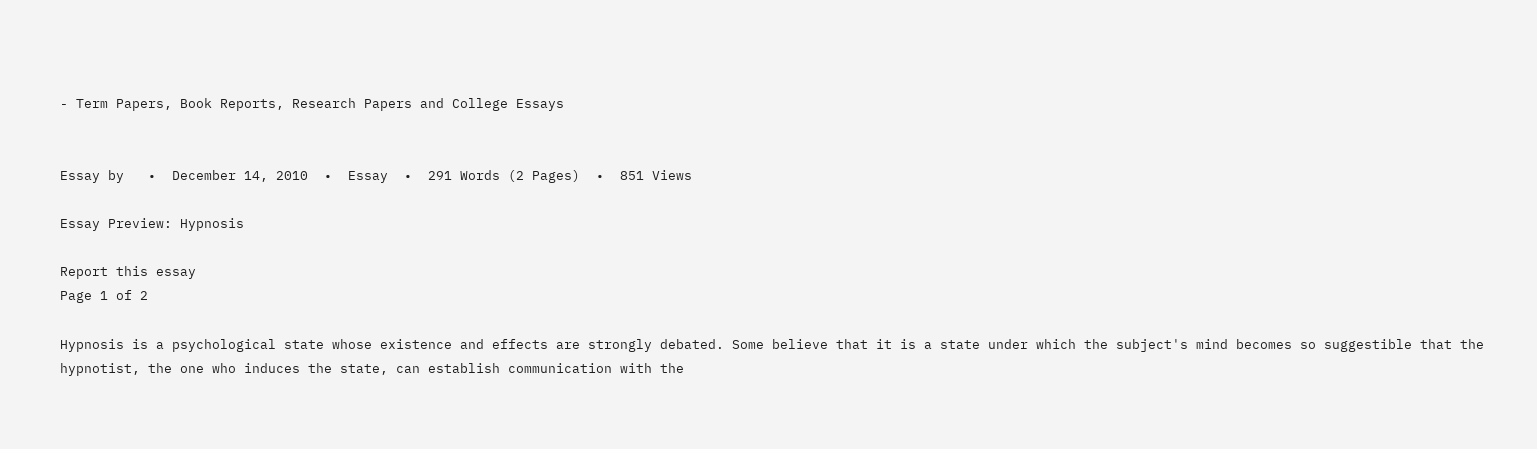- Term Papers, Book Reports, Research Papers and College Essays


Essay by   •  December 14, 2010  •  Essay  •  291 Words (2 Pages)  •  851 Views

Essay Preview: Hypnosis

Report this essay
Page 1 of 2

Hypnosis is a psychological state whose existence and effects are strongly debated. Some believe that it is a state under which the subject's mind becomes so suggestible that the hypnotist, the one who induces the state, can establish communication with the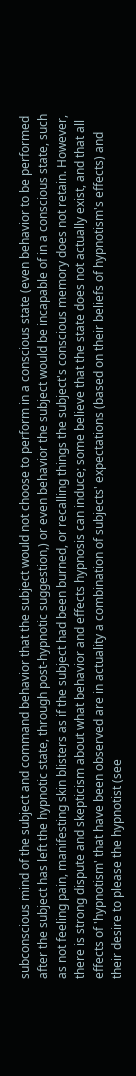subconscious mind of the subject and command behavior that the subject would not choose to perform in a conscious state (even behavior to be performed after the subject has left the hypnotic state, through post-hypnotic suggestion,) or even behavior the subject would be incapable of in a conscious state, such as not feeling pain, manifesting skin blisters as if the subject had been burned, or recalling things the subject's conscious memory does not retain. However, there is strong dispute and skepticism about what behavior and effects hypnosis can induce; some believe that the state does not actually exist, and that all effects of 'hypnotism' that have been observed are in actuality a combination of subjects' expectations (based on their beliefs of hypnotism's effects) and their desire to please the hypnotist (see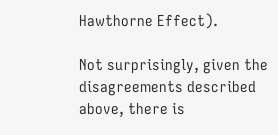Hawthorne Effect).

Not surprisingly, given the disagreements described above, there is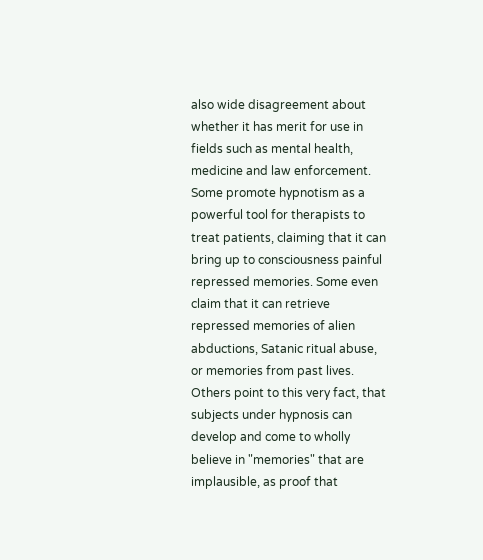also wide disagreement about whether it has merit for use in fields such as mental health, medicine and law enforcement. Some promote hypnotism as a powerful tool for therapists to treat patients, claiming that it can bring up to consciousness painful repressed memories. Some even claim that it can retrieve repressed memories of alien abductions, Satanic ritual abuse, or memories from past lives. Others point to this very fact, that subjects under hypnosis can develop and come to wholly believe in "memories" that are implausible, as proof that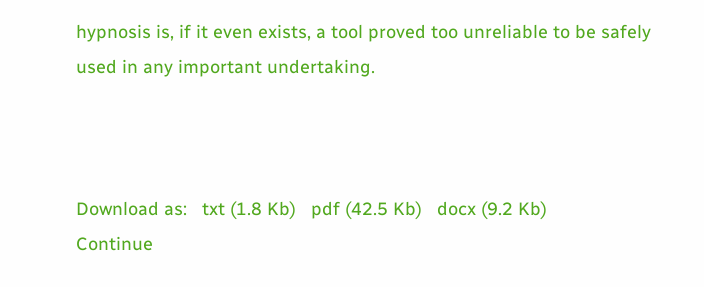hypnosis is, if it even exists, a tool proved too unreliable to be safely used in any important undertaking.



Download as:   txt (1.8 Kb)   pdf (42.5 Kb)   docx (9.2 Kb)
Continue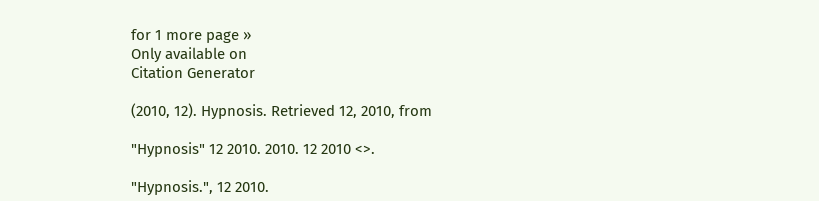for 1 more page »
Only available on
Citation Generator

(2010, 12). Hypnosis. Retrieved 12, 2010, from

"Hypnosis" 12 2010. 2010. 12 2010 <>.

"Hypnosis.", 12 2010.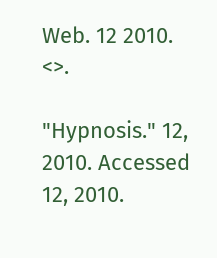Web. 12 2010. <>.

"Hypnosis." 12, 2010. Accessed 12, 2010.